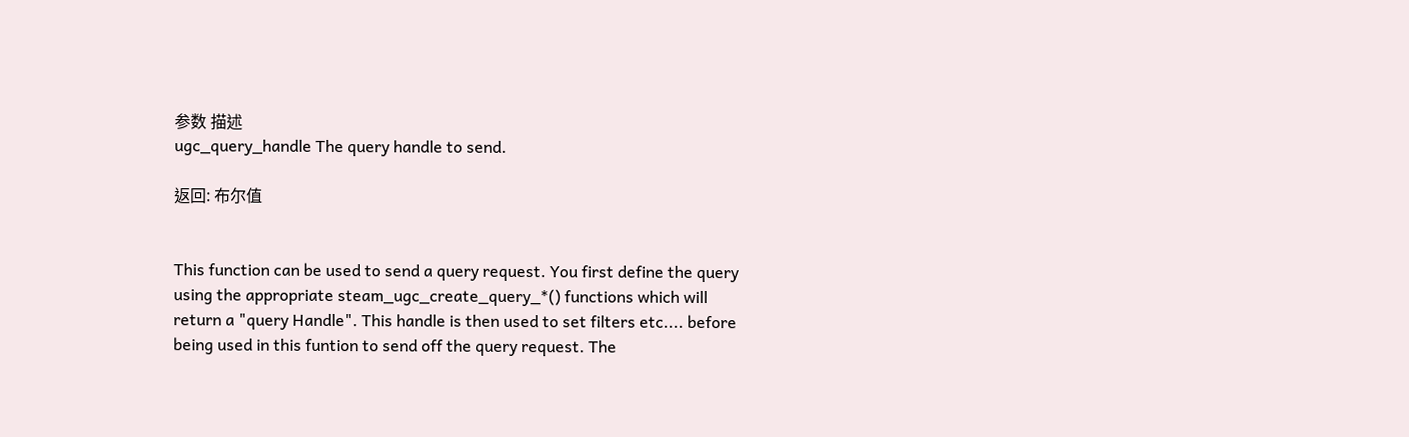参数 描述
ugc_query_handle The query handle to send.

返回: 布尔值


This function can be used to send a query request. You first define the query using the appropriate steam_ugc_create_query_*() functions which will return a "query Handle". This handle is then used to set filters etc.... before being used in this funtion to send off the query request. The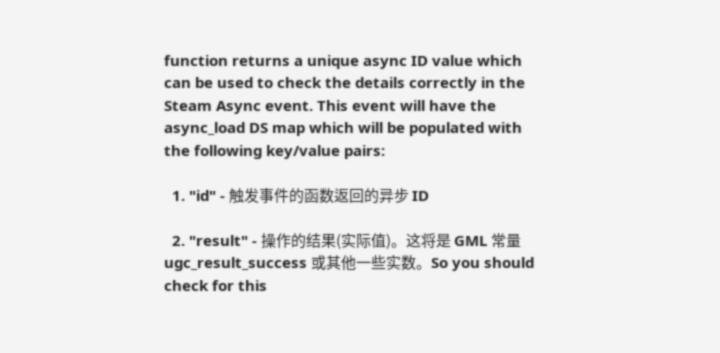function returns a unique async ID value which can be used to check the details correctly in the Steam Async event. This event will have the async_load DS map which will be populated with the following key/value pairs:

  1. "id" - 触发事件的函数返回的异步 ID

  2. "result" - 操作的结果(实际值)。这将是 GML 常量 ugc_result_success 或其他一些实数。So you should check for this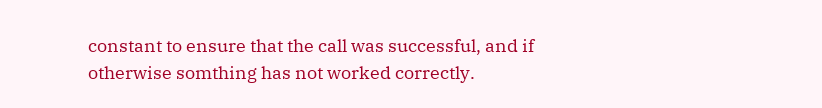constant to ensure that the call was successful, and if otherwise somthing has not worked correctly.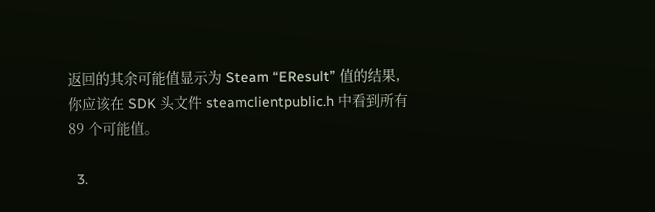返回的其余可能值显示为 Steam “EResult” 值的结果,你应该在 SDK 头文件 steamclientpublic.h 中看到所有 89 个可能值。

  3.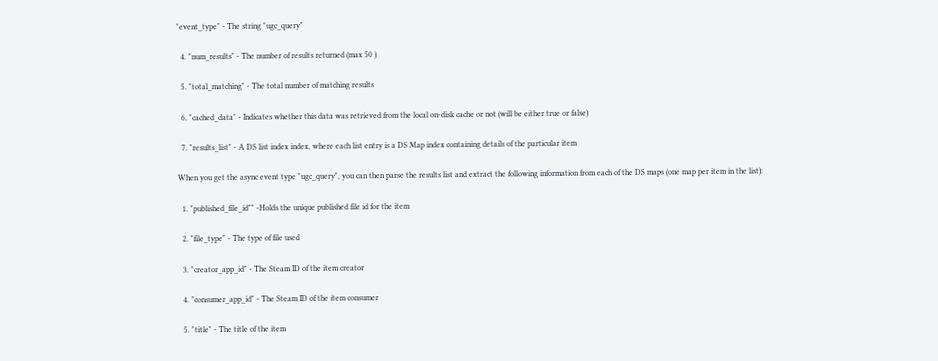"event_type" - The string "ugc_query"

  4. "num_results" - The number of results returned (max 50 )

  5. "total_matching" - The total number of matching results

  6. "cached_data" - Indicates whether this data was retrieved from the local on-disk cache or not (will be either true or false)

  7. "results_list" - A DS list index index, where each list entry is a DS Map index containing details of the particular item

When you get the async event type "ugc_query", you can then parse the results list and extract the following information from each of the DS maps (one map per item in the list):

  1. "published_file_id"" -Holds the unique published file id for the item

  2. "file_type" - The type of file used

  3. "creator_app_id" - The Steam ID of the item creator

  4. "consumer_app_id" - The Steam ID of the item consumer

  5. "title" - The title of the item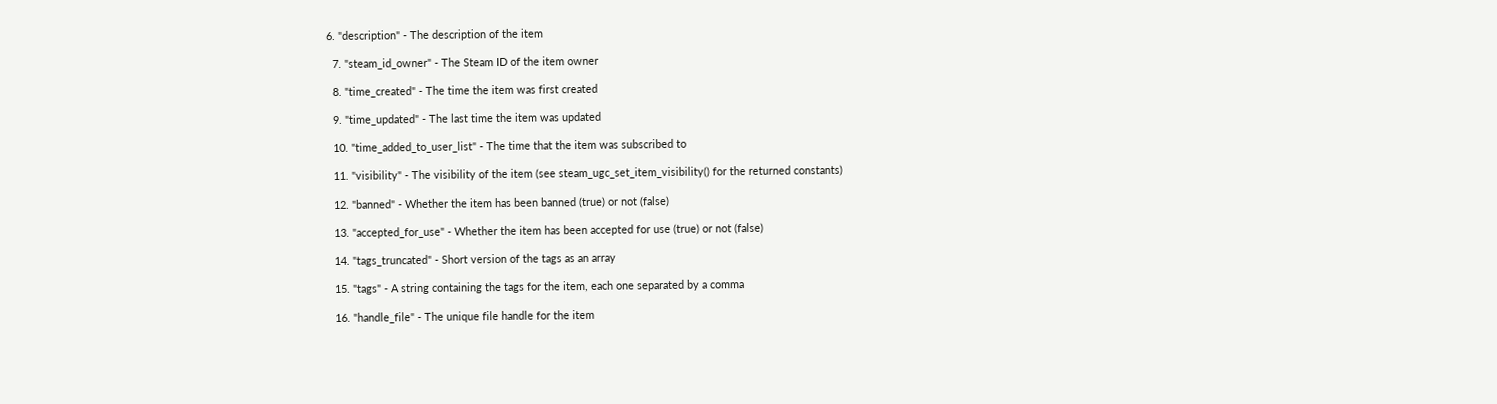6. "description" - The description of the item

  7. "steam_id_owner" - The Steam ID of the item owner

  8. "time_created" - The time the item was first created

  9. "time_updated" - The last time the item was updated

  10. "time_added_to_user_list" - The time that the item was subscribed to

  11. "visibility" - The visibility of the item (see steam_ugc_set_item_visibility() for the returned constants)

  12. "banned" - Whether the item has been banned (true) or not (false)

  13. "accepted_for_use" - Whether the item has been accepted for use (true) or not (false)

  14. "tags_truncated" - Short version of the tags as an array

  15. "tags" - A string containing the tags for the item, each one separated by a comma

  16. "handle_file" - The unique file handle for the item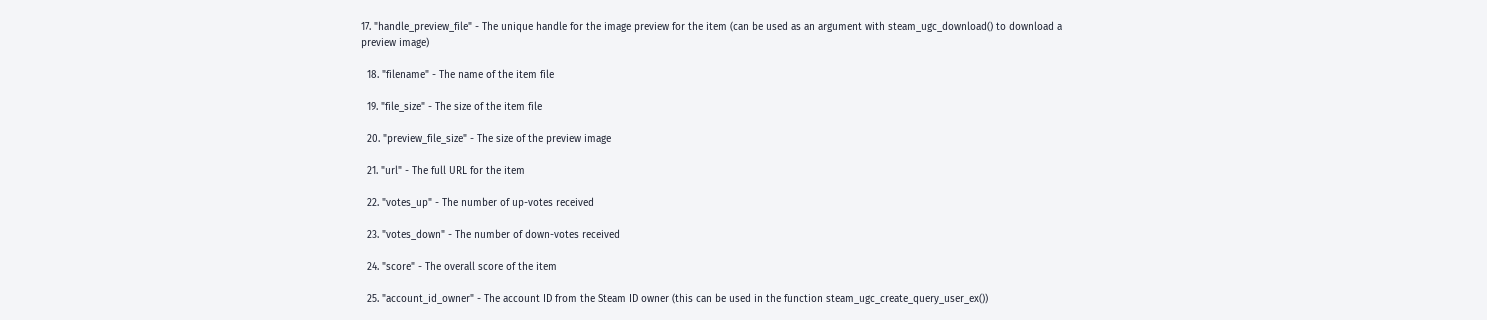17. "handle_preview_file" - The unique handle for the image preview for the item (can be used as an argument with steam_ugc_download() to download a preview image)

  18. "filename" - The name of the item file

  19. "file_size" - The size of the item file

  20. "preview_file_size" - The size of the preview image

  21. "url" - The full URL for the item

  22. "votes_up" - The number of up-votes received

  23. "votes_down" - The number of down-votes received

  24. "score" - The overall score of the item

  25. "account_id_owner" - The account ID from the Steam ID owner (this can be used in the function steam_ugc_create_query_user_ex())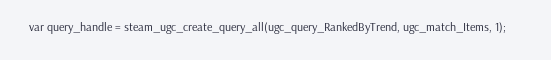var query_handle = steam_ugc_create_query_all(ugc_query_RankedByTrend, ugc_match_Items, 1);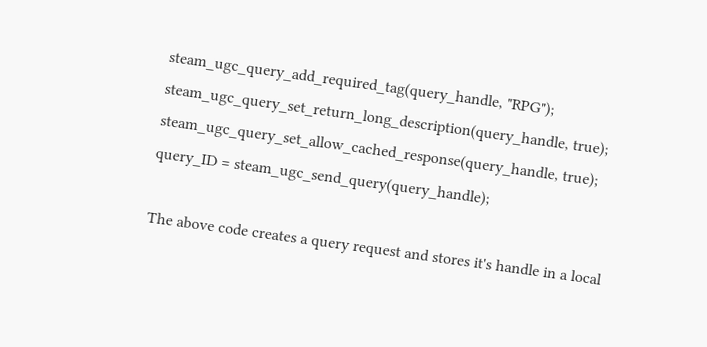steam_ugc_query_add_required_tag(query_handle, "RPG");
steam_ugc_query_set_return_long_description(query_handle, true);
steam_ugc_query_set_allow_cached_response(query_handle, true);
query_ID = steam_ugc_send_query(query_handle);

The above code creates a query request and stores it's handle in a local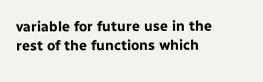variable for future use in the rest of the functions which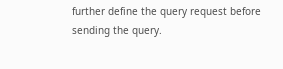further define the query request before sending the query.